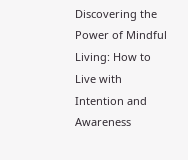Discovering the Power of Mindful Living: How to Live with Intention and Awareness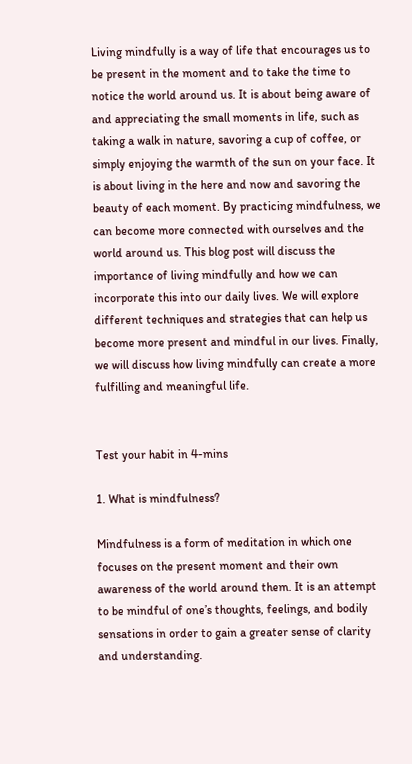Living mindfully is a way of life that encourages us to be present in the moment and to take the time to notice the world around us. It is about being aware of and appreciating the small moments in life, such as taking a walk in nature, savoring a cup of coffee, or simply enjoying the warmth of the sun on your face. It is about living in the here and now and savoring the beauty of each moment. By practicing mindfulness, we can become more connected with ourselves and the world around us. This blog post will discuss the importance of living mindfully and how we can incorporate this into our daily lives. We will explore different techniques and strategies that can help us become more present and mindful in our lives. Finally, we will discuss how living mindfully can create a more fulfilling and meaningful life.


Test your habit in 4-mins

1. What is mindfulness?

Mindfulness is a form of meditation in which one focuses on the present moment and their own awareness of the world around them. It is an attempt to be mindful of one’s thoughts, feelings, and bodily sensations in order to gain a greater sense of clarity and understanding.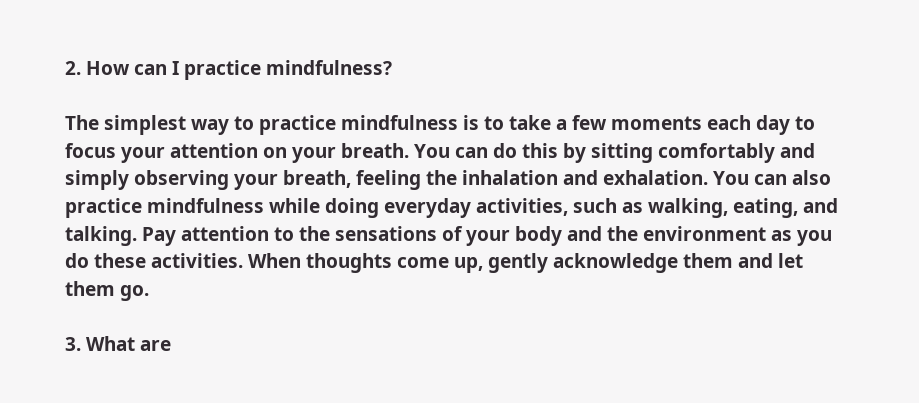2. How can I practice mindfulness?

The simplest way to practice mindfulness is to take a few moments each day to focus your attention on your breath. You can do this by sitting comfortably and simply observing your breath, feeling the inhalation and exhalation. You can also practice mindfulness while doing everyday activities, such as walking, eating, and talking. Pay attention to the sensations of your body and the environment as you do these activities. When thoughts come up, gently acknowledge them and let them go.

3. What are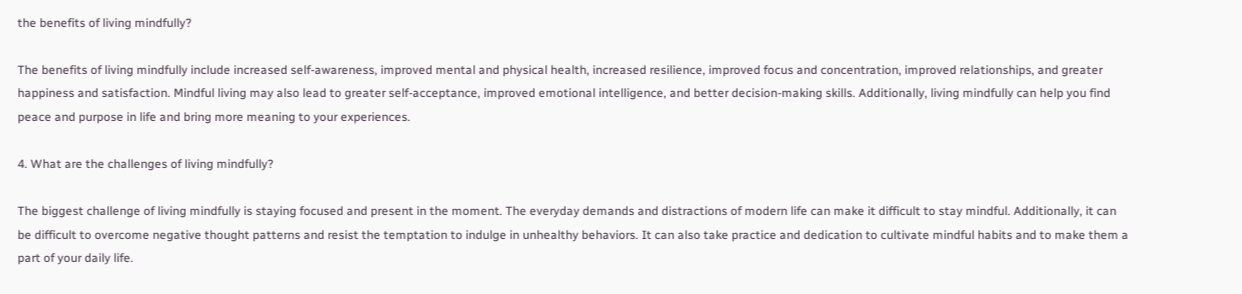the benefits of living mindfully?

The benefits of living mindfully include increased self-awareness, improved mental and physical health, increased resilience, improved focus and concentration, improved relationships, and greater happiness and satisfaction. Mindful living may also lead to greater self-acceptance, improved emotional intelligence, and better decision-making skills. Additionally, living mindfully can help you find peace and purpose in life and bring more meaning to your experiences.

4. What are the challenges of living mindfully?

The biggest challenge of living mindfully is staying focused and present in the moment. The everyday demands and distractions of modern life can make it difficult to stay mindful. Additionally, it can be difficult to overcome negative thought patterns and resist the temptation to indulge in unhealthy behaviors. It can also take practice and dedication to cultivate mindful habits and to make them a part of your daily life.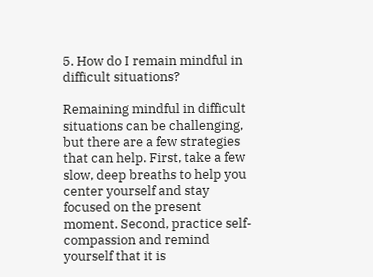5. How do I remain mindful in difficult situations?

Remaining mindful in difficult situations can be challenging, but there are a few strategies that can help. First, take a few slow, deep breaths to help you center yourself and stay focused on the present moment. Second, practice self-compassion and remind yourself that it is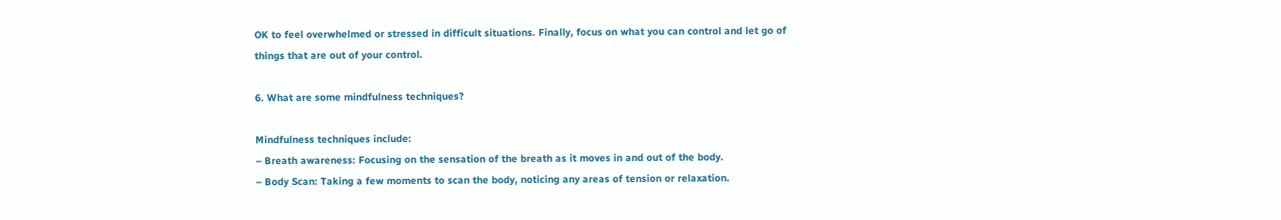OK to feel overwhelmed or stressed in difficult situations. Finally, focus on what you can control and let go of things that are out of your control.

6. What are some mindfulness techniques?

Mindfulness techniques include:
– Breath awareness: Focusing on the sensation of the breath as it moves in and out of the body.
– Body Scan: Taking a few moments to scan the body, noticing any areas of tension or relaxation.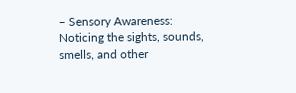– Sensory Awareness: Noticing the sights, sounds, smells, and other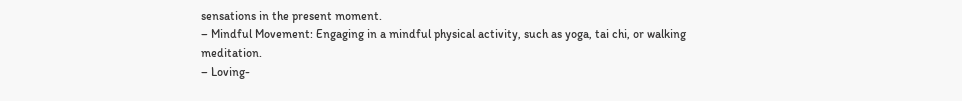sensations in the present moment.
– Mindful Movement: Engaging in a mindful physical activity, such as yoga, tai chi, or walking meditation.
– Loving-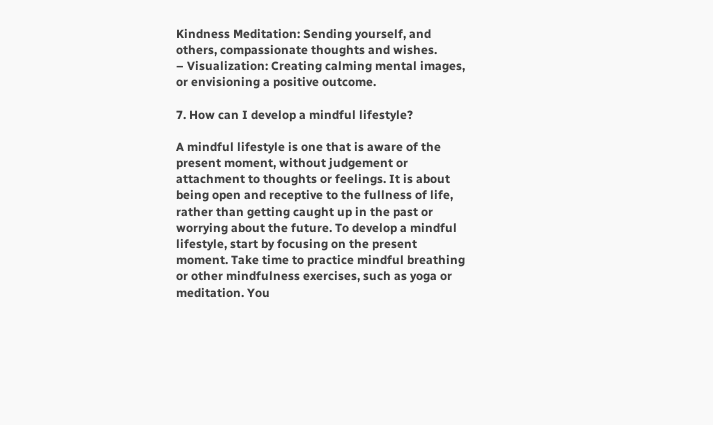Kindness Meditation: Sending yourself, and others, compassionate thoughts and wishes.
– Visualization: Creating calming mental images, or envisioning a positive outcome.

7. How can I develop a mindful lifestyle?

A mindful lifestyle is one that is aware of the present moment, without judgement or attachment to thoughts or feelings. It is about being open and receptive to the fullness of life, rather than getting caught up in the past or worrying about the future. To develop a mindful lifestyle, start by focusing on the present moment. Take time to practice mindful breathing or other mindfulness exercises, such as yoga or meditation. You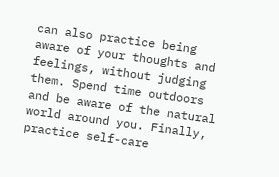can also practice being aware of your thoughts and feelings, without judging them. Spend time outdoors and be aware of the natural world around you. Finally, practice self-care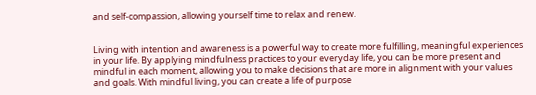and self-compassion, allowing yourself time to relax and renew.


Living with intention and awareness is a powerful way to create more fulfilling, meaningful experiences in your life. By applying mindfulness practices to your everyday life, you can be more present and mindful in each moment, allowing you to make decisions that are more in alignment with your values and goals. With mindful living, you can create a life of purpose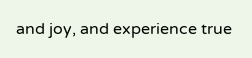and joy, and experience true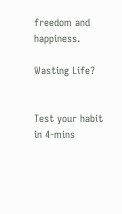freedom and happiness.

Wasting Life?


Test your habit in 4-mins